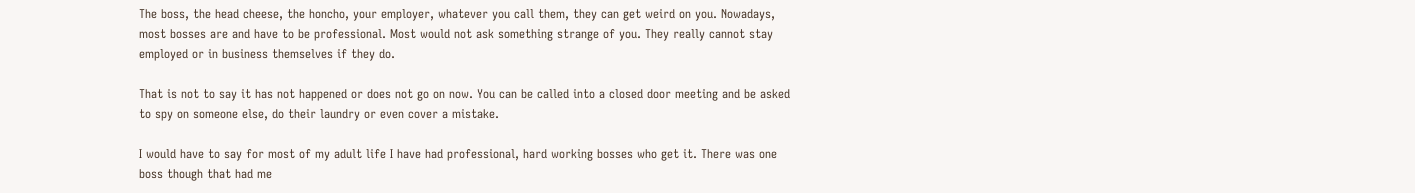The boss, the head cheese, the honcho, your employer, whatever you call them, they can get weird on you. Nowadays, most bosses are and have to be professional. Most would not ask something strange of you. They really cannot stay employed or in business themselves if they do.

That is not to say it has not happened or does not go on now. You can be called into a closed door meeting and be asked to spy on someone else, do their laundry or even cover a mistake.

I would have to say for most of my adult life I have had professional, hard working bosses who get it. There was one boss though that had me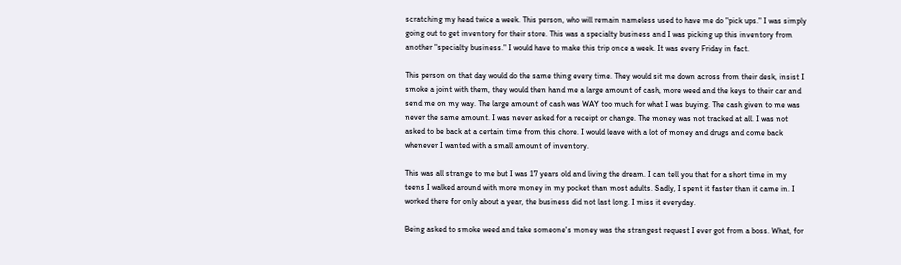scratching my head twice a week. This person, who will remain nameless used to have me do "pick ups." I was simply going out to get inventory for their store. This was a specialty business and I was picking up this inventory from another "specialty business." I would have to make this trip once a week. It was every Friday in fact.

This person on that day would do the same thing every time. They would sit me down across from their desk, insist I smoke a joint with them, they would then hand me a large amount of cash, more weed and the keys to their car and send me on my way. The large amount of cash was WAY too much for what I was buying. The cash given to me was never the same amount. I was never asked for a receipt or change. The money was not tracked at all. I was not asked to be back at a certain time from this chore. I would leave with a lot of money and drugs and come back whenever I wanted with a small amount of inventory.

This was all strange to me but I was 17 years old and living the dream. I can tell you that for a short time in my teens I walked around with more money in my pocket than most adults. Sadly, I spent it faster than it came in. I worked there for only about a year, the business did not last long. I miss it everyday.

Being asked to smoke weed and take someone's money was the strangest request I ever got from a boss. What, for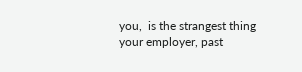you,  is the strangest thing your employer, past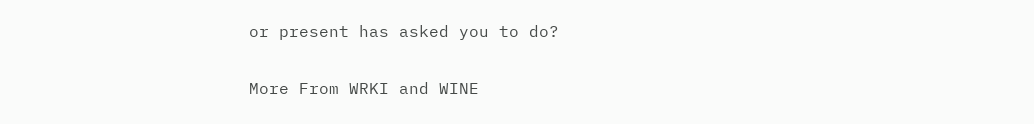or present has asked you to do?

More From WRKI and WINE